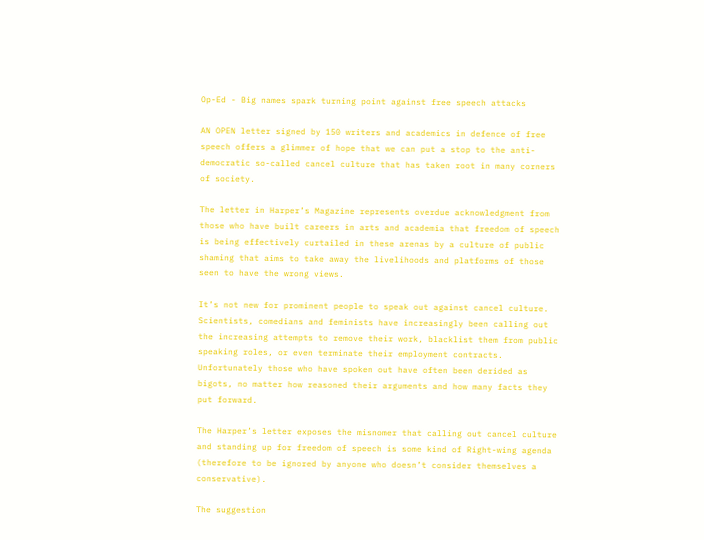Op-Ed - Big names spark turning point against free speech attacks

AN OPEN letter signed by 150 writers and academics in defence of free speech offers a glimmer of hope that we can put a stop to the anti-democratic so-called cancel culture that has taken root in many corners of society.

The letter in Harper’s Magazine represents overdue acknowledgment from those who have built careers in arts and academia that freedom of speech is being effectively curtailed in these arenas by a culture of public shaming that aims to take away the livelihoods and platforms of those seen to have the wrong views.

It’s not new for prominent people to speak out against cancel culture. Scientists, comedians and feminists have increasingly been calling out the increasing attempts to remove their work, blacklist them from public speaking roles, or even terminate their employment contracts. Unfortunately those who have spoken out have often been derided as bigots, no matter how reasoned their arguments and how many facts they put forward.

The Harper’s letter exposes the misnomer that calling out cancel culture and standing up for freedom of speech is some kind of Right-wing agenda (therefore to be ignored by anyone who doesn’t consider themselves a conservative).

The suggestion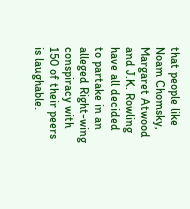that people like Noam Chomsky, Margaret Atwood and J.K. Rowling have all decided to partake in an alleged Right-wing conspiracy with 150 of their peers is laughable.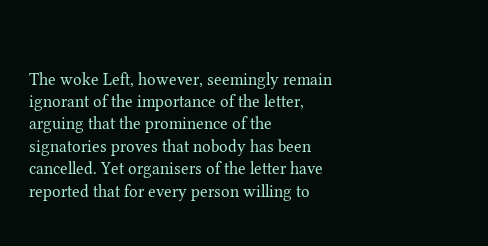The woke Left, however, seemingly remain ignorant of the importance of the letter, arguing that the prominence of the signatories proves that nobody has been cancelled. Yet organisers of the letter have reported that for every person willing to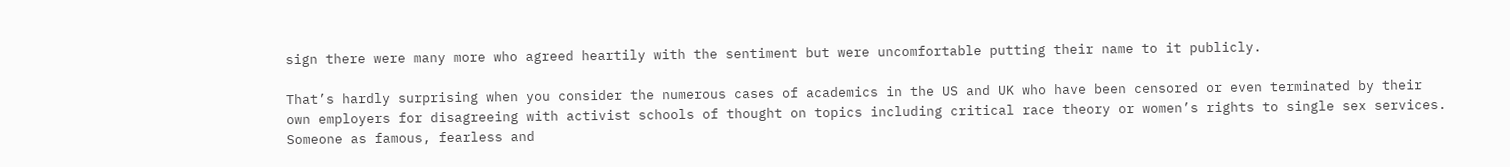sign there were many more who agreed heartily with the sentiment but were uncomfortable putting their name to it publicly.

That’s hardly surprising when you consider the numerous cases of academics in the US and UK who have been censored or even terminated by their own employers for disagreeing with activist schools of thought on topics including critical race theory or women’s rights to single sex services. Someone as famous, fearless and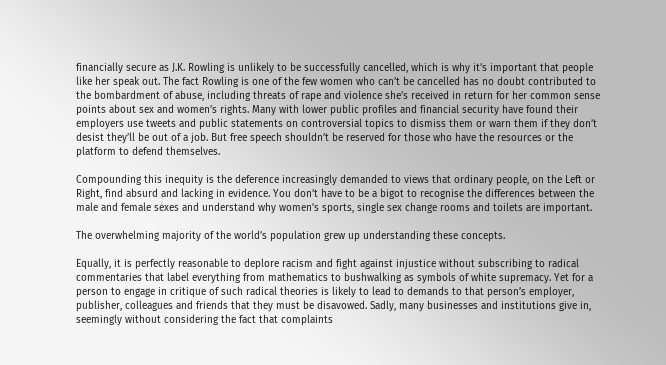financially secure as J.K. Rowling is unlikely to be successfully cancelled, which is why it’s important that people like her speak out. The fact Rowling is one of the few women who can’t be cancelled has no doubt contributed to the bombardment of abuse, including threats of rape and violence she’s received in return for her common sense points about sex and women’s rights. Many with lower public profiles and financial security have found their employers use tweets and public statements on controversial topics to dismiss them or warn them if they don’t desist they’ll be out of a job. But free speech shouldn’t be reserved for those who have the resources or the platform to defend themselves.

Compounding this inequity is the deference increasingly demanded to views that ordinary people, on the Left or Right, find absurd and lacking in evidence. You don’t have to be a bigot to recognise the differences between the male and female sexes and understand why women’s sports, single sex change rooms and toilets are important.

The overwhelming majority of the world’s population grew up understanding these concepts.

Equally, it is perfectly reasonable to deplore racism and fight against injustice without subscribing to radical commentaries that label everything from mathematics to bushwalking as symbols of white supremacy. Yet for a person to engage in critique of such radical theories is likely to lead to demands to that person’s employer, publisher, colleagues and friends that they must be disavowed. Sadly, many businesses and institutions give in, seemingly without considering the fact that complaints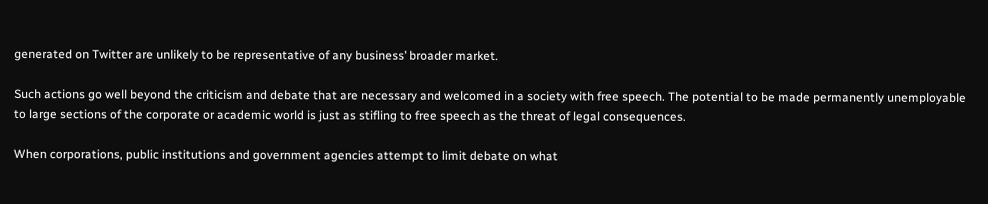generated on Twitter are unlikely to be representative of any business’ broader market.

Such actions go well beyond the criticism and debate that are necessary and welcomed in a society with free speech. The potential to be made permanently unemployable to large sections of the corporate or academic world is just as stifling to free speech as the threat of legal consequences.

When corporations, public institutions and government agencies attempt to limit debate on what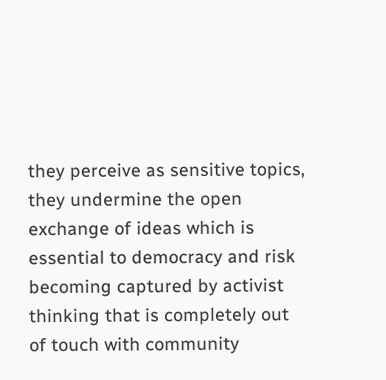they perceive as sensitive topics, they undermine the open exchange of ideas which is essential to democracy and risk becoming captured by activist thinking that is completely out of touch with community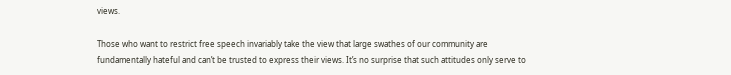views.

Those who want to restrict free speech invariably take the view that large swathes of our community are fundamentally hateful and can’t be trusted to express their views. It’s no surprise that such attitudes only serve to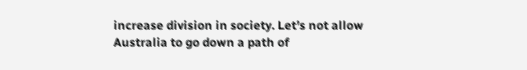increase division in society. Let’s not allow Australia to go down a path of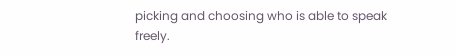picking and choosing who is able to speak freely.